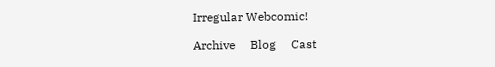Irregular Webcomic!

Archive     Blog     Cast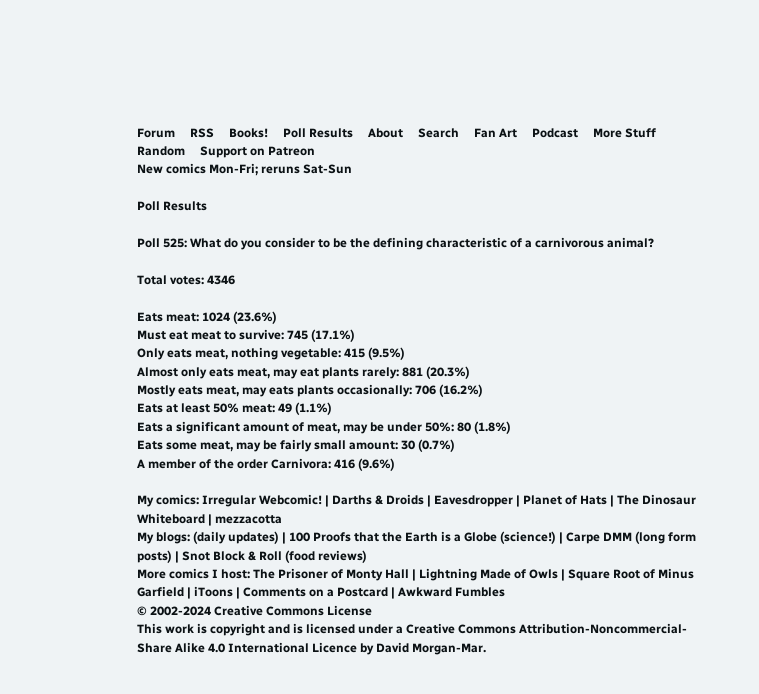Forum     RSS     Books!     Poll Results     About     Search     Fan Art     Podcast     More Stuff     Random     Support on Patreon
New comics Mon-Fri; reruns Sat-Sun

Poll Results

Poll 525: What do you consider to be the defining characteristic of a carnivorous animal?

Total votes: 4346

Eats meat: 1024 (23.6%)
Must eat meat to survive: 745 (17.1%)
Only eats meat, nothing vegetable: 415 (9.5%)
Almost only eats meat, may eat plants rarely: 881 (20.3%)
Mostly eats meat, may eats plants occasionally: 706 (16.2%)
Eats at least 50% meat: 49 (1.1%)
Eats a significant amount of meat, may be under 50%: 80 (1.8%)
Eats some meat, may be fairly small amount: 30 (0.7%)
A member of the order Carnivora: 416 (9.6%)

My comics: Irregular Webcomic! | Darths & Droids | Eavesdropper | Planet of Hats | The Dinosaur Whiteboard | mezzacotta
My blogs: (daily updates) | 100 Proofs that the Earth is a Globe (science!) | Carpe DMM (long form posts) | Snot Block & Roll (food reviews)
More comics I host: The Prisoner of Monty Hall | Lightning Made of Owls | Square Root of Minus Garfield | iToons | Comments on a Postcard | Awkward Fumbles
© 2002-2024 Creative Commons License
This work is copyright and is licensed under a Creative Commons Attribution-Noncommercial-Share Alike 4.0 International Licence by David Morgan-Mar.